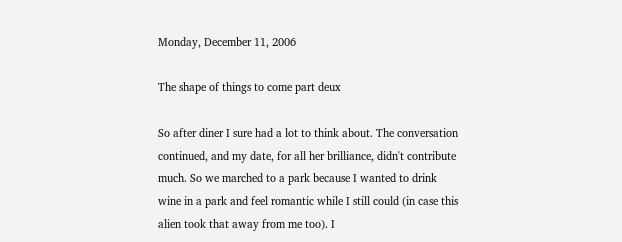Monday, December 11, 2006

The shape of things to come part deux

So after diner I sure had a lot to think about. The conversation continued, and my date, for all her brilliance, didn't contribute much. So we marched to a park because I wanted to drink wine in a park and feel romantic while I still could (in case this alien took that away from me too). I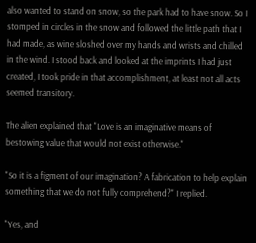also wanted to stand on snow, so the park had to have snow. So I stomped in circles in the snow and followed the little path that I had made, as wine sloshed over my hands and wrists and chilled in the wind. I stood back and looked at the imprints I had just created, I took pride in that accomplishment, at least not all acts seemed transitory.

The alien explained that "Love is an imaginative means of bestowing value that would not exist otherwise."

"So it is a figment of our imagination? A fabrication to help explain something that we do not fully comprehend?" I replied.

"Yes, and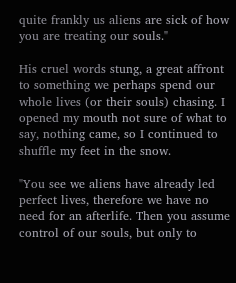quite frankly us aliens are sick of how you are treating our souls."

His cruel words stung, a great affront to something we perhaps spend our whole lives (or their souls) chasing. I opened my mouth not sure of what to say, nothing came, so I continued to shuffle my feet in the snow.

"You see we aliens have already led perfect lives, therefore we have no need for an afterlife. Then you assume control of our souls, but only to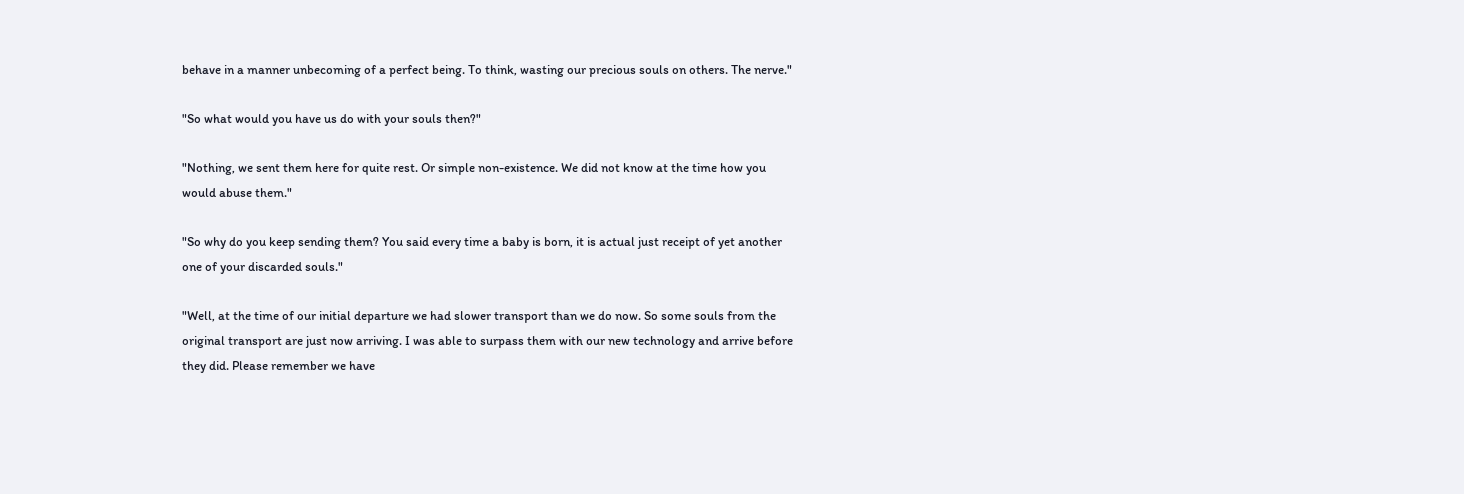behave in a manner unbecoming of a perfect being. To think, wasting our precious souls on others. The nerve."

"So what would you have us do with your souls then?"

"Nothing, we sent them here for quite rest. Or simple non-existence. We did not know at the time how you would abuse them."

"So why do you keep sending them? You said every time a baby is born, it is actual just receipt of yet another one of your discarded souls."

"Well, at the time of our initial departure we had slower transport than we do now. So some souls from the original transport are just now arriving. I was able to surpass them with our new technology and arrive before they did. Please remember we have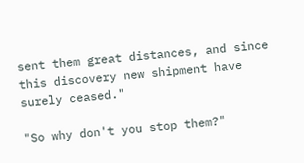sent them great distances, and since this discovery new shipment have surely ceased."

"So why don't you stop them?"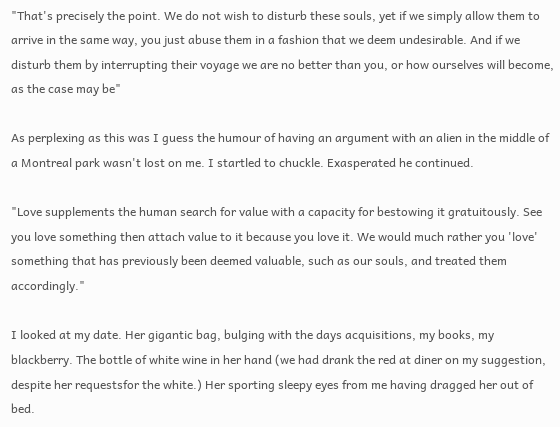"That's precisely the point. We do not wish to disturb these souls, yet if we simply allow them to arrive in the same way, you just abuse them in a fashion that we deem undesirable. And if we disturb them by interrupting their voyage we are no better than you, or how ourselves will become, as the case may be"

As perplexing as this was I guess the humour of having an argument with an alien in the middle of a Montreal park wasn't lost on me. I startled to chuckle. Exasperated he continued.

"Love supplements the human search for value with a capacity for bestowing it gratuitously. See you love something then attach value to it because you love it. We would much rather you 'love' something that has previously been deemed valuable, such as our souls, and treated them accordingly."

I looked at my date. Her gigantic bag, bulging with the days acquisitions, my books, my blackberry. The bottle of white wine in her hand (we had drank the red at diner on my suggestion, despite her requestsfor the white.) Her sporting sleepy eyes from me having dragged her out of bed.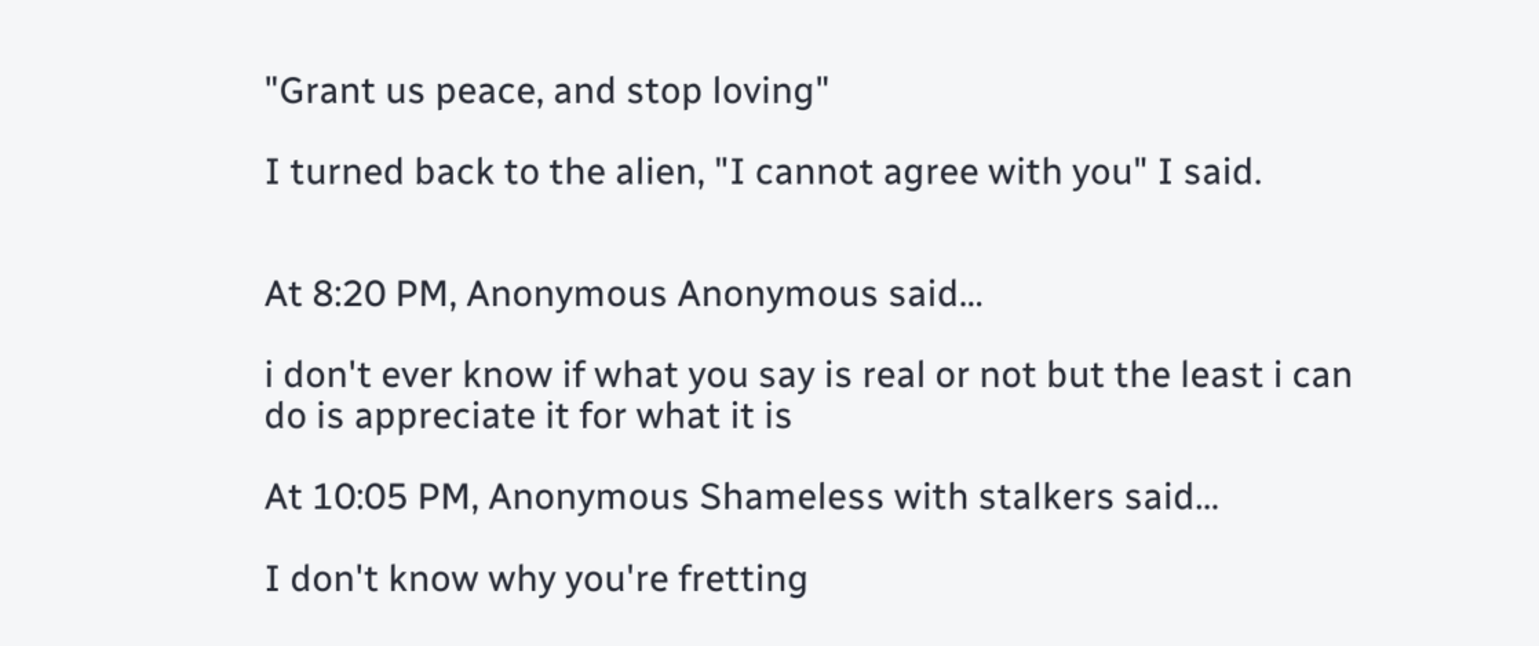"Grant us peace, and stop loving"

I turned back to the alien, "I cannot agree with you" I said.


At 8:20 PM, Anonymous Anonymous said...

i don't ever know if what you say is real or not but the least i can do is appreciate it for what it is

At 10:05 PM, Anonymous Shameless with stalkers said...

I don't know why you're fretting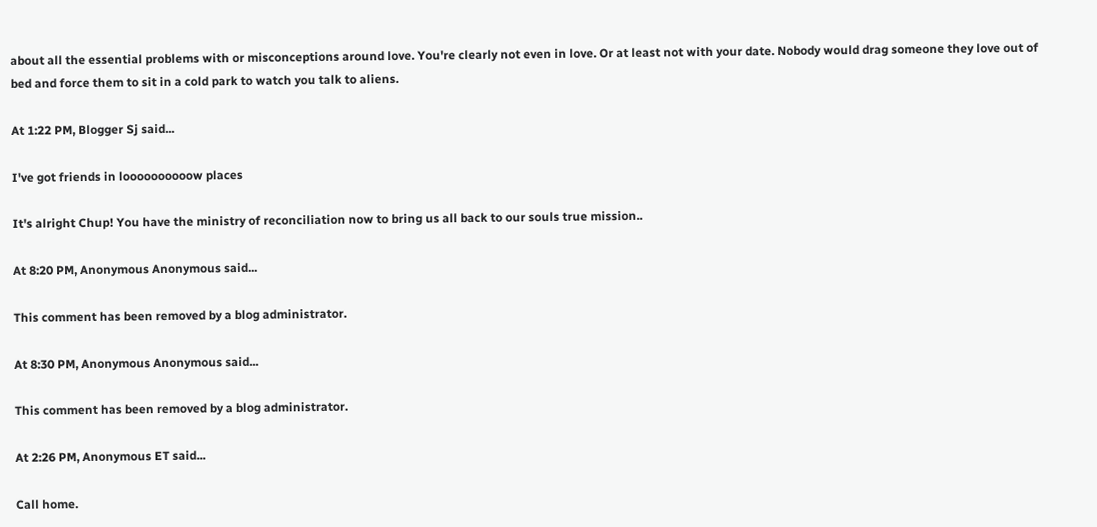about all the essential problems with or misconceptions around love. You're clearly not even in love. Or at least not with your date. Nobody would drag someone they love out of bed and force them to sit in a cold park to watch you talk to aliens.

At 1:22 PM, Blogger Sj said...

I've got friends in loooooooooow places

It's alright Chup! You have the ministry of reconciliation now to bring us all back to our souls true mission..

At 8:20 PM, Anonymous Anonymous said...

This comment has been removed by a blog administrator.

At 8:30 PM, Anonymous Anonymous said...

This comment has been removed by a blog administrator.

At 2:26 PM, Anonymous ET said...

Call home.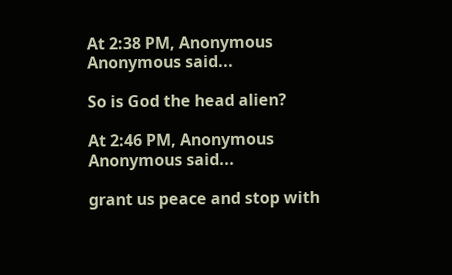At 2:38 PM, Anonymous Anonymous said...

So is God the head alien?

At 2:46 PM, Anonymous Anonymous said...

grant us peace and stop with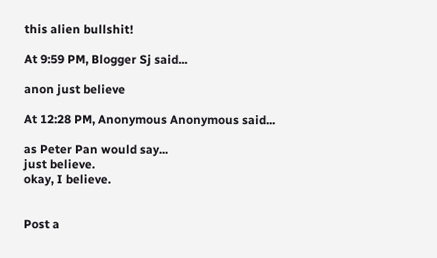this alien bullshit!

At 9:59 PM, Blogger Sj said...

anon just believe

At 12:28 PM, Anonymous Anonymous said...

as Peter Pan would say...
just believe.
okay, I believe.


Post a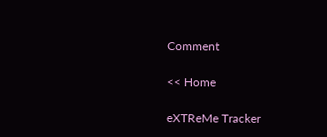Comment

<< Home

eXTReMe Tracker